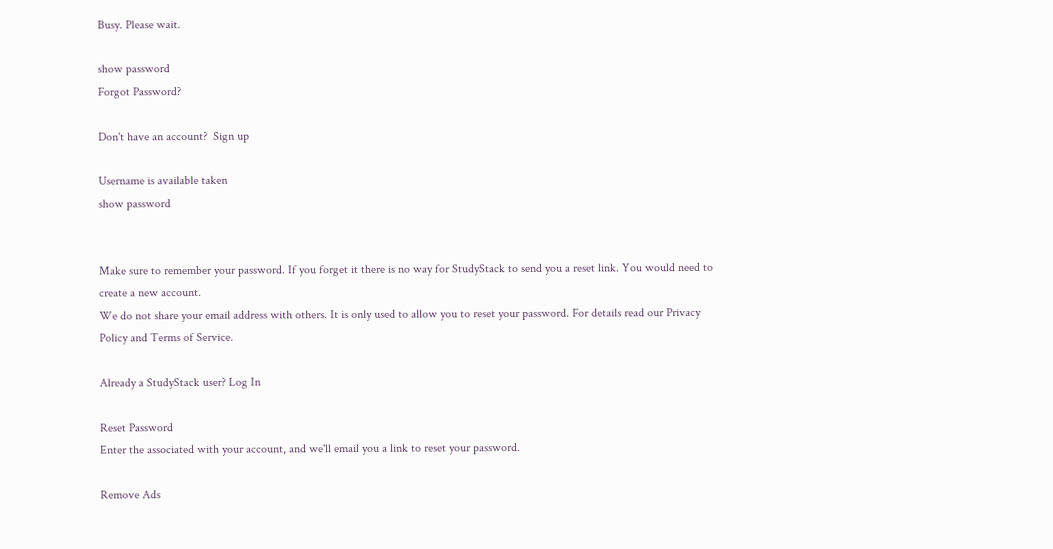Busy. Please wait.

show password
Forgot Password?

Don't have an account?  Sign up

Username is available taken
show password


Make sure to remember your password. If you forget it there is no way for StudyStack to send you a reset link. You would need to create a new account.
We do not share your email address with others. It is only used to allow you to reset your password. For details read our Privacy Policy and Terms of Service.

Already a StudyStack user? Log In

Reset Password
Enter the associated with your account, and we'll email you a link to reset your password.

Remove Ads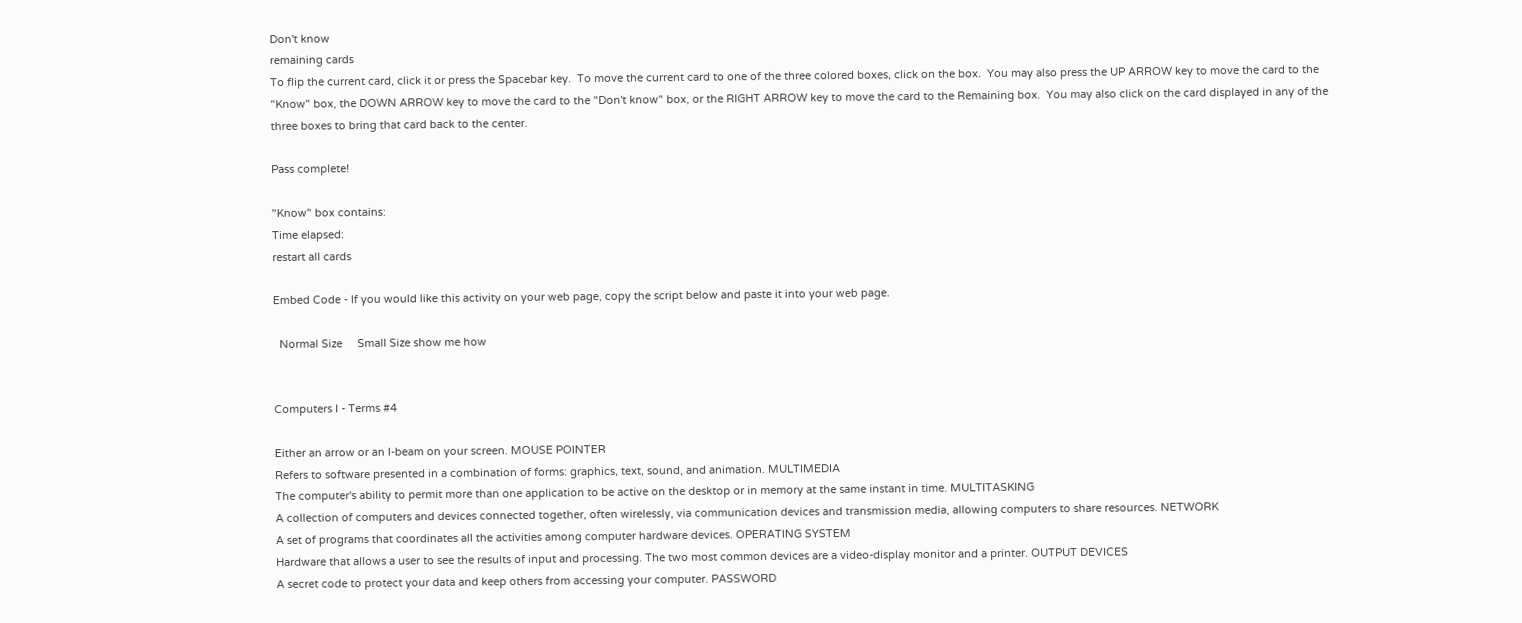Don't know
remaining cards
To flip the current card, click it or press the Spacebar key.  To move the current card to one of the three colored boxes, click on the box.  You may also press the UP ARROW key to move the card to the "Know" box, the DOWN ARROW key to move the card to the "Don't know" box, or the RIGHT ARROW key to move the card to the Remaining box.  You may also click on the card displayed in any of the three boxes to bring that card back to the center.

Pass complete!

"Know" box contains:
Time elapsed:
restart all cards

Embed Code - If you would like this activity on your web page, copy the script below and paste it into your web page.

  Normal Size     Small Size show me how


Computers I - Terms #4

Either an arrow or an I-beam on your screen. MOUSE POINTER
Refers to software presented in a combination of forms: graphics, text, sound, and animation. MULTIMEDIA
The computer's ability to permit more than one application to be active on the desktop or in memory at the same instant in time. MULTITASKING
A collection of computers and devices connected together, often wirelessly, via communication devices and transmission media, allowing computers to share resources. NETWORK
A set of programs that coordinates all the activities among computer hardware devices. OPERATING SYSTEM
Hardware that allows a user to see the results of input and processing. The two most common devices are a video-display monitor and a printer. OUTPUT DEVICES
A secret code to protect your data and keep others from accessing your computer. PASSWORD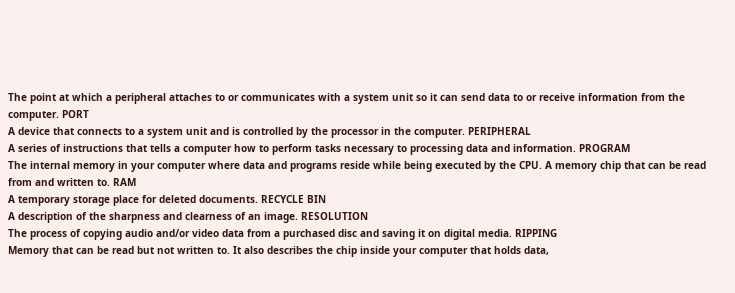The point at which a peripheral attaches to or communicates with a system unit so it can send data to or receive information from the computer. PORT
A device that connects to a system unit and is controlled by the processor in the computer. PERIPHERAL
A series of instructions that tells a computer how to perform tasks necessary to processing data and information. PROGRAM
The internal memory in your computer where data and programs reside while being executed by the CPU. A memory chip that can be read from and written to. RAM
A temporary storage place for deleted documents. RECYCLE BIN
A description of the sharpness and clearness of an image. RESOLUTION
The process of copying audio and/or video data from a purchased disc and saving it on digital media. RIPPING
Memory that can be read but not written to. It also describes the chip inside your computer that holds data,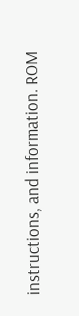instructions, and information. ROM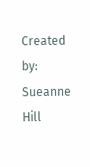Created by: Sueanne Hill